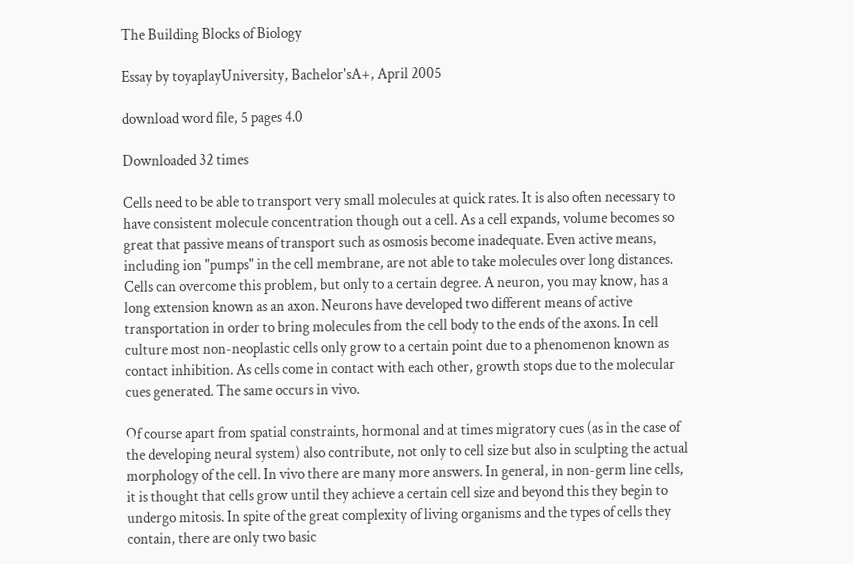The Building Blocks of Biology

Essay by toyaplayUniversity, Bachelor'sA+, April 2005

download word file, 5 pages 4.0

Downloaded 32 times

Cells need to be able to transport very small molecules at quick rates. It is also often necessary to have consistent molecule concentration though out a cell. As a cell expands, volume becomes so great that passive means of transport such as osmosis become inadequate. Even active means, including ion "pumps" in the cell membrane, are not able to take molecules over long distances. Cells can overcome this problem, but only to a certain degree. A neuron, you may know, has a long extension known as an axon. Neurons have developed two different means of active transportation in order to bring molecules from the cell body to the ends of the axons. In cell culture most non-neoplastic cells only grow to a certain point due to a phenomenon known as contact inhibition. As cells come in contact with each other, growth stops due to the molecular cues generated. The same occurs in vivo.

Of course apart from spatial constraints, hormonal and at times migratory cues (as in the case of the developing neural system) also contribute, not only to cell size but also in sculpting the actual morphology of the cell. In vivo there are many more answers. In general, in non-germ line cells, it is thought that cells grow until they achieve a certain cell size and beyond this they begin to undergo mitosis. In spite of the great complexity of living organisms and the types of cells they contain, there are only two basic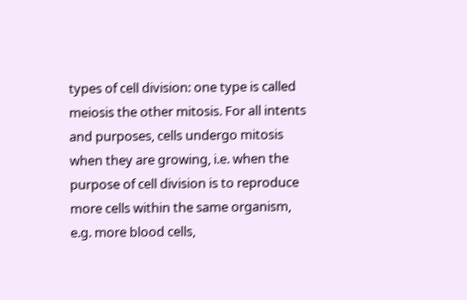types of cell division: one type is called meiosis the other mitosis. For all intents and purposes, cells undergo mitosis when they are growing, i.e. when the purpose of cell division is to reproduce more cells within the same organism, e.g. more blood cells,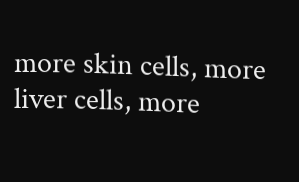more skin cells, more liver cells, more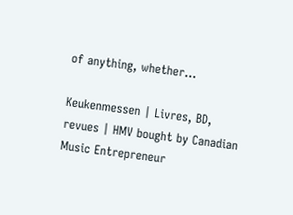of anything, whether...

Keukenmessen | Livres, BD, revues | HMV bought by Canadian Music Entrepreneur